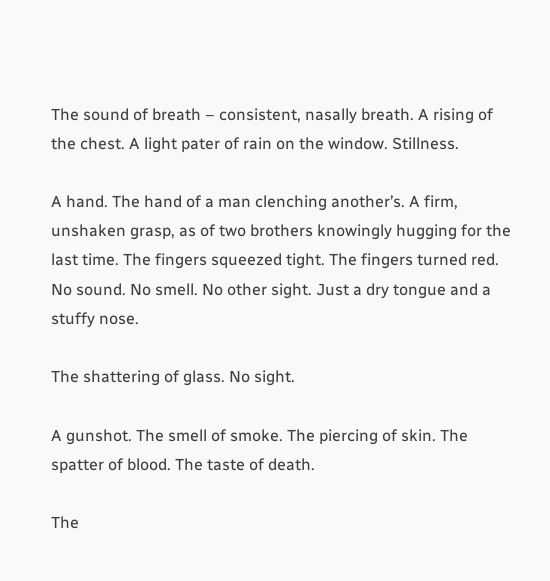The sound of breath – consistent, nasally breath. A rising of the chest. A light pater of rain on the window. Stillness.

A hand. The hand of a man clenching another’s. A firm, unshaken grasp, as of two brothers knowingly hugging for the last time. The fingers squeezed tight. The fingers turned red. No sound. No smell. No other sight. Just a dry tongue and a stuffy nose.

The shattering of glass. No sight.

A gunshot. The smell of smoke. The piercing of skin. The spatter of blood. The taste of death.

The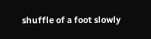shuffle of a foot slowly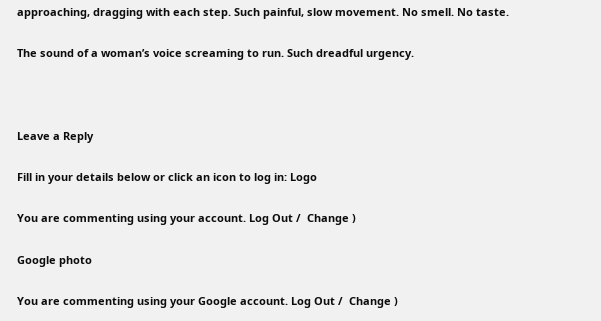approaching, dragging with each step. Such painful, slow movement. No smell. No taste.

The sound of a woman’s voice screaming to run. Such dreadful urgency.



Leave a Reply

Fill in your details below or click an icon to log in: Logo

You are commenting using your account. Log Out /  Change )

Google photo

You are commenting using your Google account. Log Out /  Change )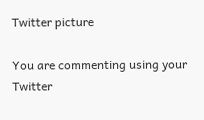Twitter picture

You are commenting using your Twitter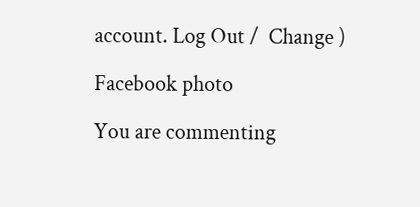account. Log Out /  Change )

Facebook photo

You are commenting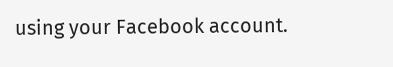using your Facebook account.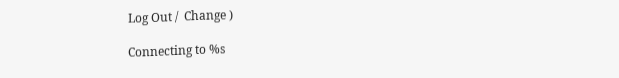Log Out /  Change )

Connecting to %s